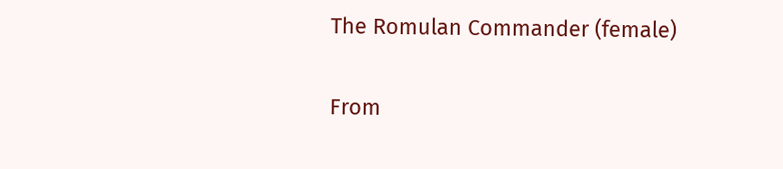The Romulan Commander (female)

From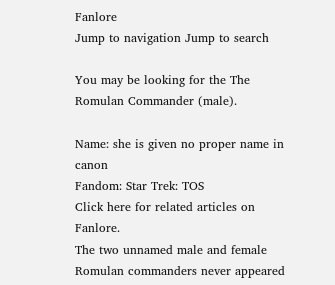Fanlore
Jump to navigation Jump to search

You may be looking for the The Romulan Commander (male).

Name: she is given no proper name in canon
Fandom: Star Trek: TOS
Click here for related articles on Fanlore.
The two unnamed male and female Romulan commanders never appeared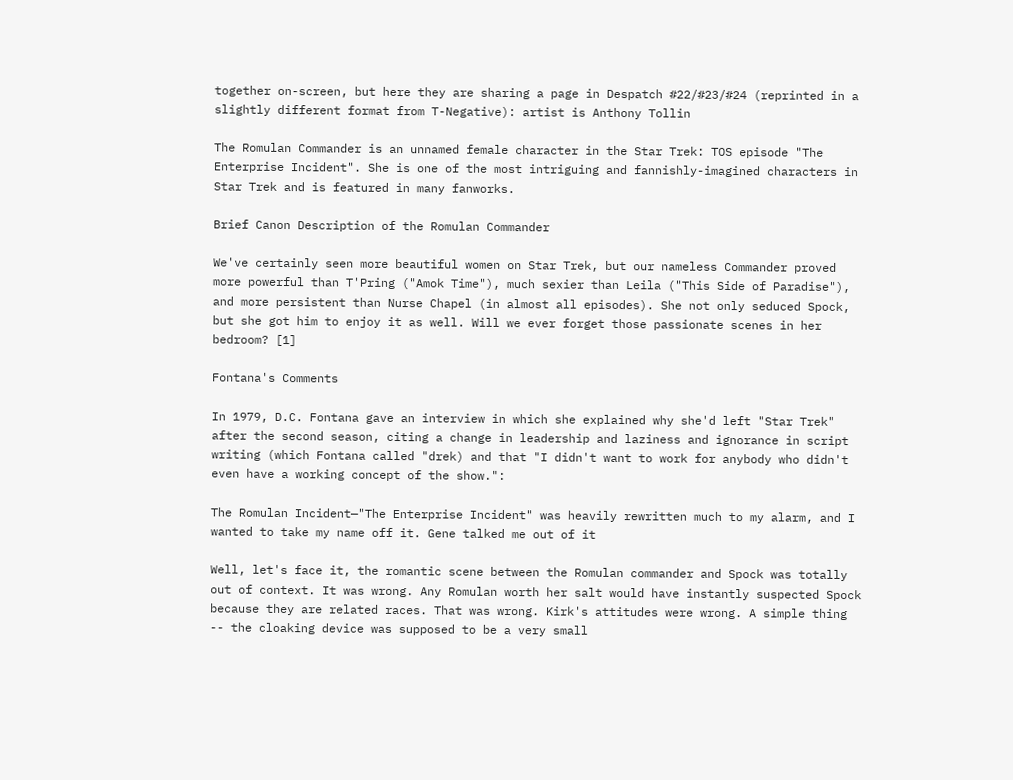together on-screen, but here they are sharing a page in Despatch #22/#23/#24 (reprinted in a slightly different format from T-Negative): artist is Anthony Tollin

The Romulan Commander is an unnamed female character in the Star Trek: TOS episode "The Enterprise Incident". She is one of the most intriguing and fannishly-imagined characters in Star Trek and is featured in many fanworks.

Brief Canon Description of the Romulan Commander

We've certainly seen more beautiful women on Star Trek, but our nameless Commander proved more powerful than T'Pring ("Amok Time"), much sexier than Leila ("This Side of Paradise"), and more persistent than Nurse Chapel (in almost all episodes). She not only seduced Spock, but she got him to enjoy it as well. Will we ever forget those passionate scenes in her bedroom? [1]

Fontana's Comments

In 1979, D.C. Fontana gave an interview in which she explained why she'd left "Star Trek" after the second season, citing a change in leadership and laziness and ignorance in script writing (which Fontana called "drek) and that "I didn't want to work for anybody who didn't even have a working concept of the show.":

The Romulan Incident—"The Enterprise Incident" was heavily rewritten much to my alarm, and I wanted to take my name off it. Gene talked me out of it

Well, let's face it, the romantic scene between the Romulan commander and Spock was totally out of context. It was wrong. Any Romulan worth her salt would have instantly suspected Spock because they are related races. That was wrong. Kirk's attitudes were wrong. A simple thing -- the cloaking device was supposed to be a very small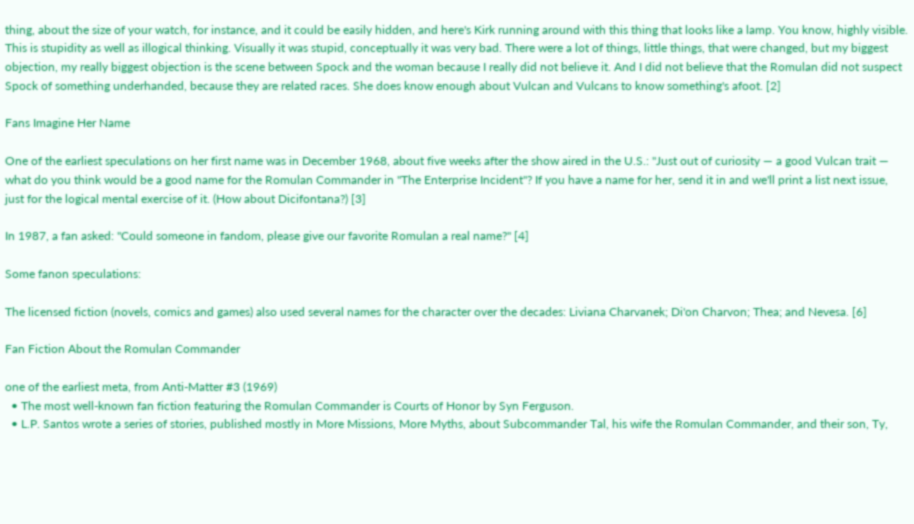thing, about the size of your watch, for instance, and it could be easily hidden, and here's Kirk running around with this thing that looks like a lamp. You know, highly visible. This is stupidity as well as illogical thinking. Visually it was stupid, conceptually it was very bad. There were a lot of things, little things, that were changed, but my biggest objection, my really biggest objection is the scene between Spock and the woman because I really did not believe it. And I did not believe that the Romulan did not suspect Spock of something underhanded, because they are related races. She does know enough about Vulcan and Vulcans to know something's afoot. [2]

Fans Imagine Her Name

One of the earliest speculations on her first name was in December 1968, about five weeks after the show aired in the U.S.: "Just out of curiosity — a good Vulcan trait — what do you think would be a good name for the Romulan Commander in "The Enterprise Incident"? If you have a name for her, send it in and we'll print a list next issue, just for the logical mental exercise of it. (How about Dicifontana?) [3]

In 1987, a fan asked: "Could someone in fandom, please give our favorite Romulan a real name?" [4]

Some fanon speculations:

The licensed fiction (novels, comics and games) also used several names for the character over the decades: Liviana Charvanek; Di'on Charvon; Thea; and Nevesa. [6]

Fan Fiction About the Romulan Commander

one of the earliest meta, from Anti-Matter #3 (1969)
  • The most well-known fan fiction featuring the Romulan Commander is Courts of Honor by Syn Ferguson.
  • L.P. Santos wrote a series of stories, published mostly in More Missions, More Myths, about Subcommander Tal, his wife the Romulan Commander, and their son, Ty,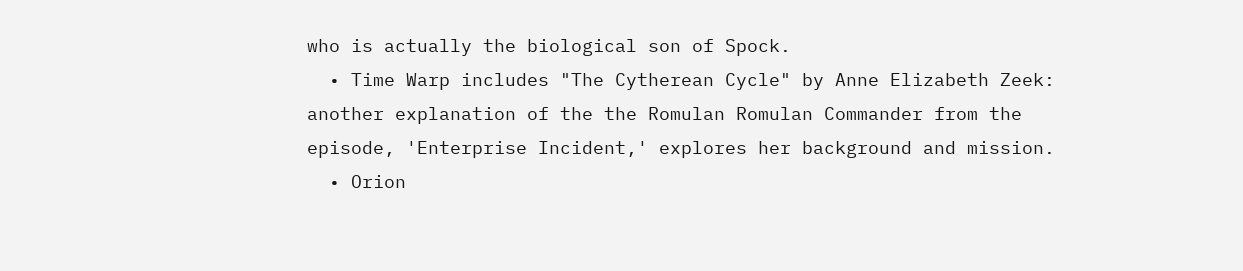who is actually the biological son of Spock.
  • Time Warp includes "The Cytherean Cycle" by Anne Elizabeth Zeek: another explanation of the the Romulan Romulan Commander from the episode, 'Enterprise Incident,' explores her background and mission.
  • Orion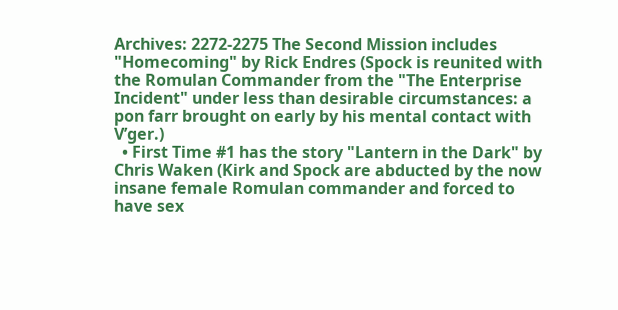Archives: 2272-2275 The Second Mission includes "Homecoming" by Rick Endres (Spock is reunited with the Romulan Commander from the "The Enterprise Incident" under less than desirable circumstances: a pon farr brought on early by his mental contact with V’ger.)
  • First Time #1 has the story "Lantern in the Dark" by Chris Waken (Kirk and Spock are abducted by the now insane female Romulan commander and forced to have sex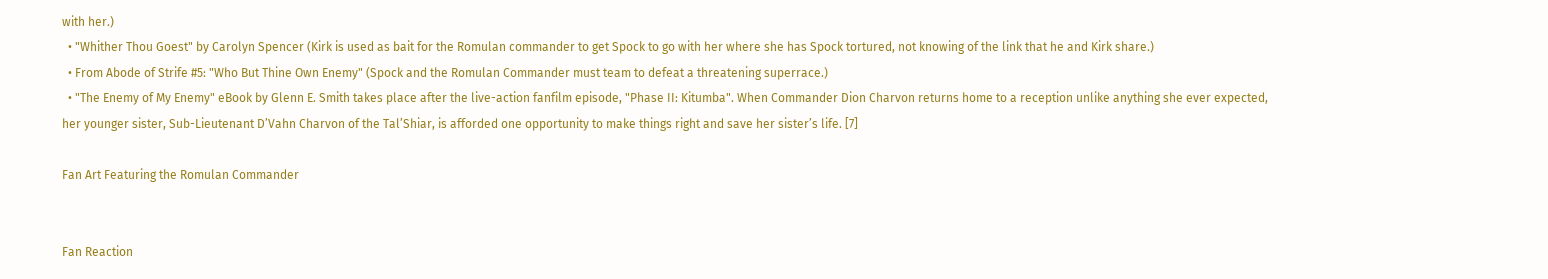with her.)
  • "Whither Thou Goest" by Carolyn Spencer (Kirk is used as bait for the Romulan commander to get Spock to go with her where she has Spock tortured, not knowing of the link that he and Kirk share.)
  • From Abode of Strife #5: "Who But Thine Own Enemy" (Spock and the Romulan Commander must team to defeat a threatening superrace.)
  • "The Enemy of My Enemy" eBook by Glenn E. Smith takes place after the live-action fanfilm episode, "Phase II: Kitumba". When Commander Dion Charvon returns home to a reception unlike anything she ever expected, her younger sister, Sub-Lieutenant D’Vahn Charvon of the Tal’Shiar, is afforded one opportunity to make things right and save her sister’s life. [7]

Fan Art Featuring the Romulan Commander


Fan Reaction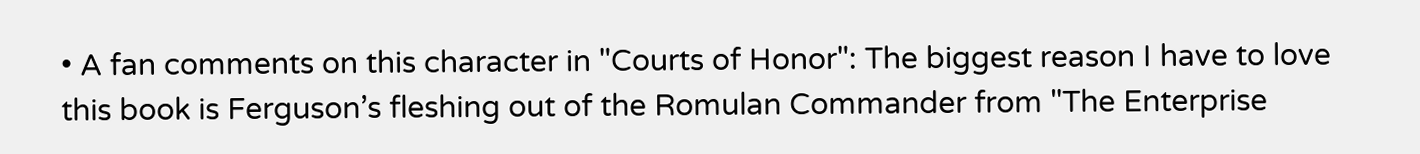• A fan comments on this character in "Courts of Honor": The biggest reason I have to love this book is Ferguson’s fleshing out of the Romulan Commander from "The Enterprise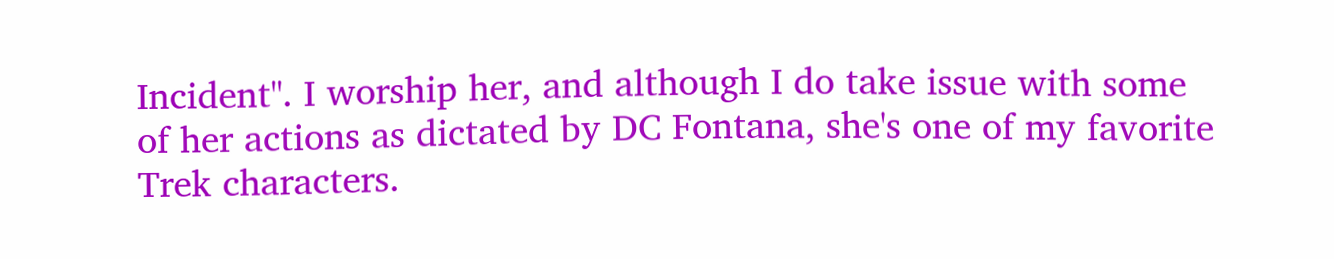Incident". I worship her, and although I do take issue with some of her actions as dictated by DC Fontana, she's one of my favorite Trek characters.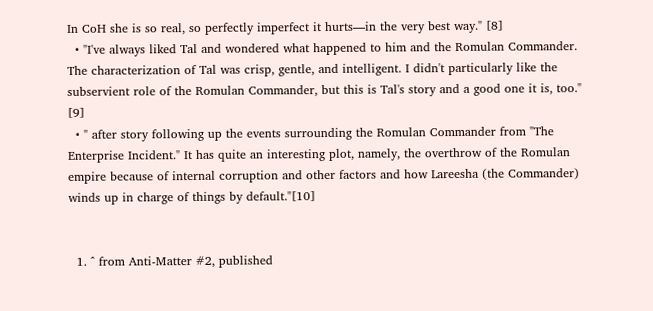In CoH she is so real, so perfectly imperfect it hurts—in the very best way." [8]
  • "I've always liked Tal and wondered what happened to him and the Romulan Commander. The characterization of Tal was crisp, gentle, and intelligent. I didn't particularly like the subservient role of the Romulan Commander, but this is Tal's story and a good one it is, too." [9]
  • " after story following up the events surrounding the Romulan Commander from "The Enterprise Incident." It has quite an interesting plot, namely, the overthrow of the Romulan empire because of internal corruption and other factors and how Lareesha (the Commander) winds up in charge of things by default."[10]


  1. ^ from Anti-Matter #2, published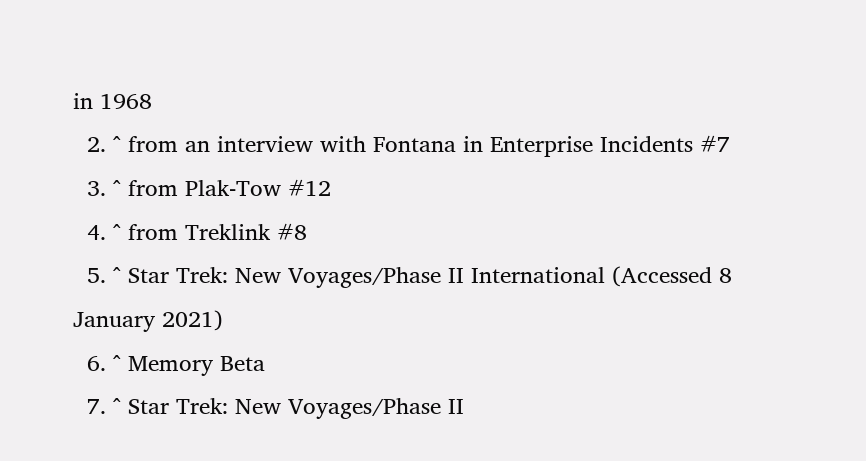in 1968
  2. ^ from an interview with Fontana in Enterprise Incidents #7
  3. ^ from Plak-Tow #12
  4. ^ from Treklink #8
  5. ^ Star Trek: New Voyages/Phase II International (Accessed 8 January 2021)
  6. ^ Memory Beta
  7. ^ Star Trek: New Voyages/Phase II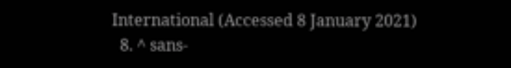International (Accessed 8 January 2021)
  8. ^ sans-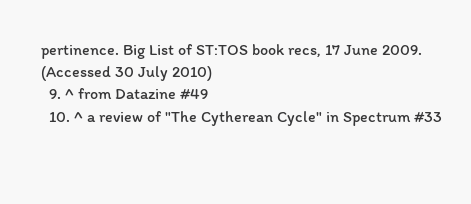pertinence. Big List of ST:TOS book recs, 17 June 2009. (Accessed 30 July 2010)
  9. ^ from Datazine #49
  10. ^ a review of "The Cytherean Cycle" in Spectrum #33